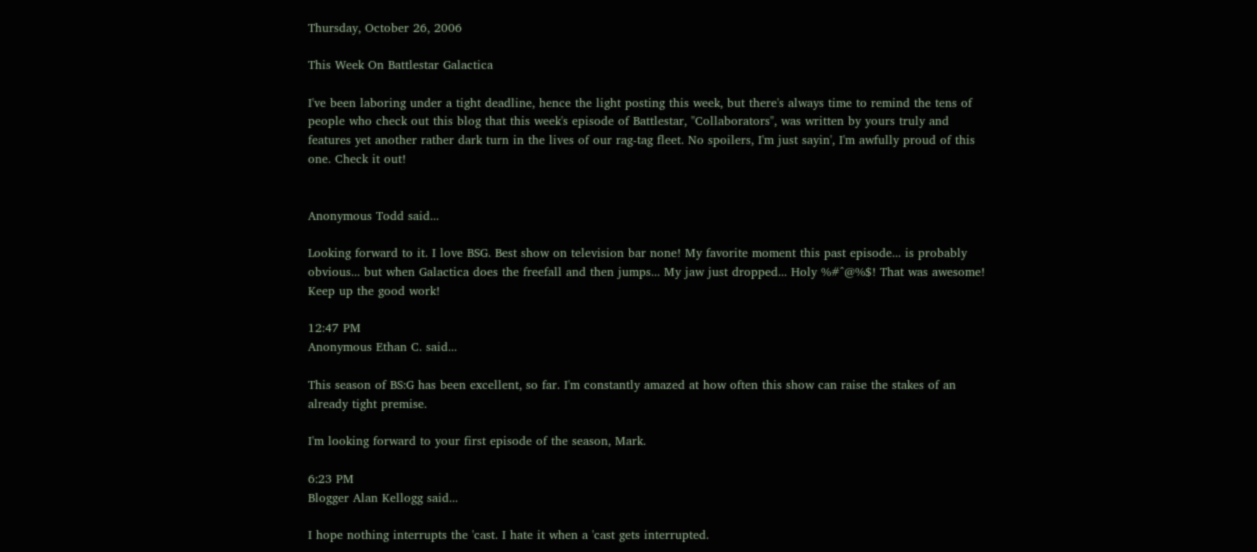Thursday, October 26, 2006

This Week On Battlestar Galactica

I've been laboring under a tight deadline, hence the light posting this week, but there's always time to remind the tens of people who check out this blog that this week's episode of Battlestar, "Collaborators", was written by yours truly and features yet another rather dark turn in the lives of our rag-tag fleet. No spoilers, I'm just sayin', I'm awfully proud of this one. Check it out!


Anonymous Todd said...

Looking forward to it. I love BSG. Best show on television bar none! My favorite moment this past episode... is probably obvious... but when Galactica does the freefall and then jumps... My jaw just dropped... Holy %#^@%$! That was awesome! Keep up the good work!

12:47 PM
Anonymous Ethan C. said...

This season of BS:G has been excellent, so far. I'm constantly amazed at how often this show can raise the stakes of an already tight premise.

I'm looking forward to your first episode of the season, Mark.

6:23 PM
Blogger Alan Kellogg said...

I hope nothing interrupts the 'cast. I hate it when a 'cast gets interrupted.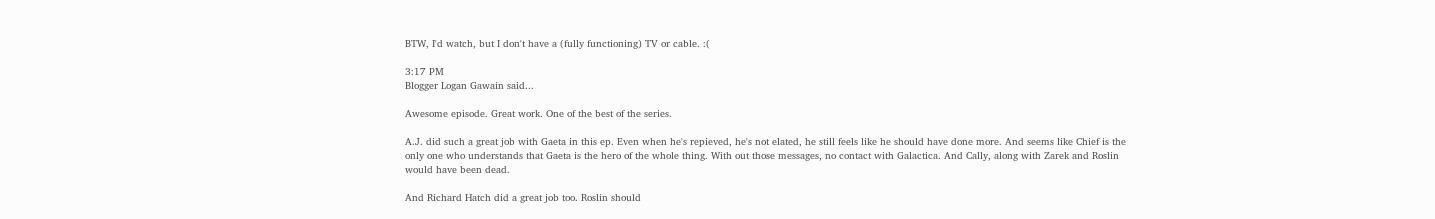BTW, I'd watch, but I don't have a (fully functioning) TV or cable. :(

3:17 PM
Blogger Logan Gawain said...

Awesome episode. Great work. One of the best of the series.

A.J. did such a great job with Gaeta in this ep. Even when he's repieved, he's not elated, he still feels like he should have done more. And seems like Chief is the only one who understands that Gaeta is the hero of the whole thing. With out those messages, no contact with Galactica. And Cally, along with Zarek and Roslin would have been dead.

And Richard Hatch did a great job too. Roslin should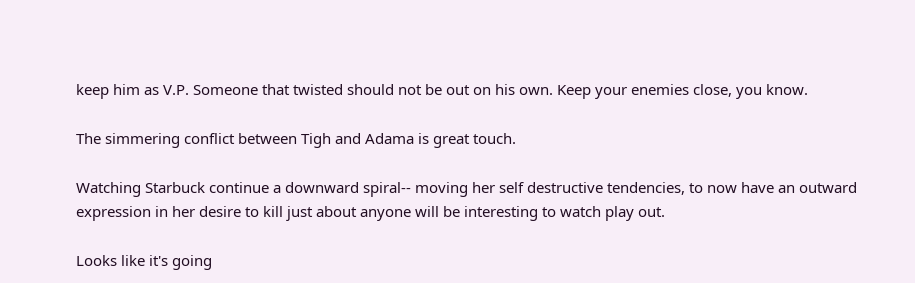keep him as V.P. Someone that twisted should not be out on his own. Keep your enemies close, you know.

The simmering conflict between Tigh and Adama is great touch.

Watching Starbuck continue a downward spiral-- moving her self destructive tendencies, to now have an outward expression in her desire to kill just about anyone will be interesting to watch play out.

Looks like it's going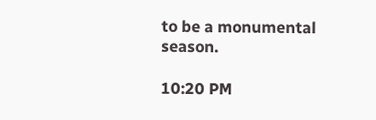to be a monumental season.

10:20 PM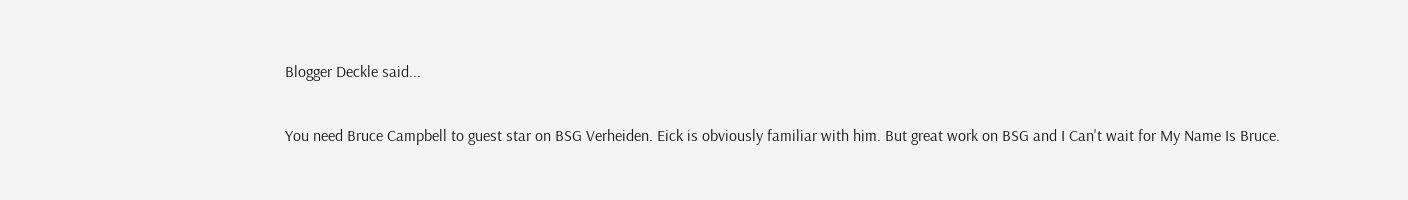Blogger Deckle said...

You need Bruce Campbell to guest star on BSG Verheiden. Eick is obviously familiar with him. But great work on BSG and I Can't wait for My Name Is Bruce.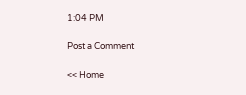1:04 PM

Post a Comment

<< Home